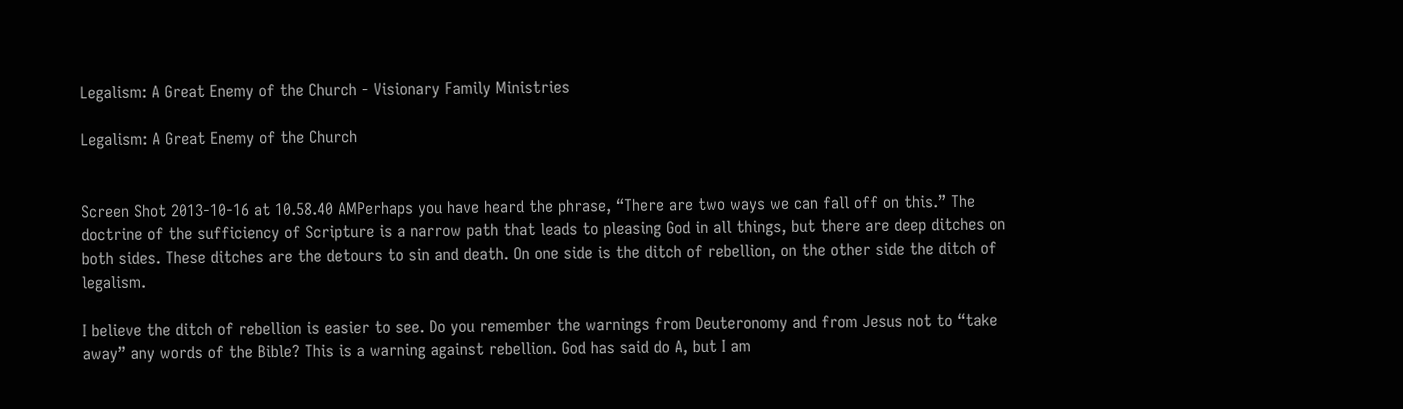Legalism: A Great Enemy of the Church - Visionary Family Ministries

Legalism: A Great Enemy of the Church


Screen Shot 2013-10-16 at 10.58.40 AMPerhaps you have heard the phrase, “There are two ways we can fall off on this.” The doctrine of the sufficiency of Scripture is a narrow path that leads to pleasing God in all things, but there are deep ditches on both sides. These ditches are the detours to sin and death. On one side is the ditch of rebellion, on the other side the ditch of legalism.

I believe the ditch of rebellion is easier to see. Do you remember the warnings from Deuteronomy and from Jesus not to “take away” any words of the Bible? This is a warning against rebellion. God has said do A, but I am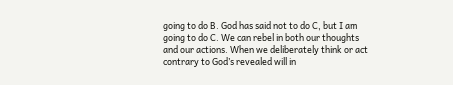going to do B. God has said not to do C, but I am going to do C. We can rebel in both our thoughts and our actions. When we deliberately think or act contrary to God’s revealed will in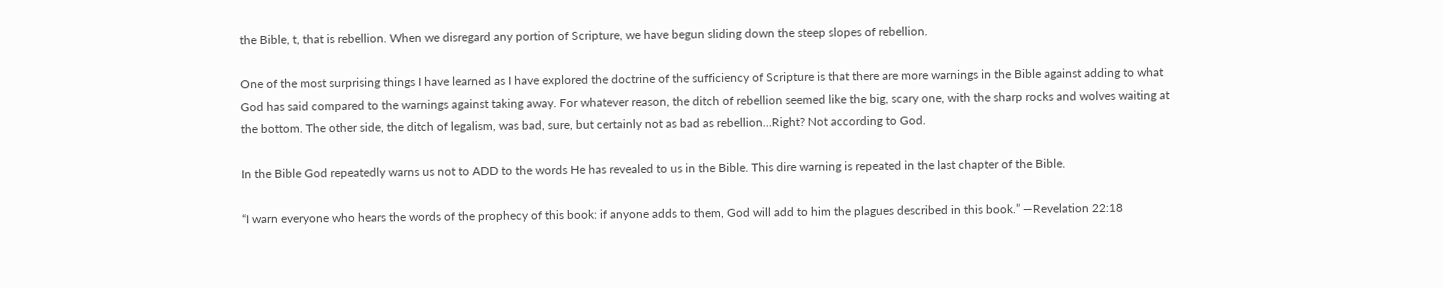the Bible, t, that is rebellion. When we disregard any portion of Scripture, we have begun sliding down the steep slopes of rebellion.

One of the most surprising things I have learned as I have explored the doctrine of the sufficiency of Scripture is that there are more warnings in the Bible against adding to what God has said compared to the warnings against taking away. For whatever reason, the ditch of rebellion seemed like the big, scary one, with the sharp rocks and wolves waiting at the bottom. The other side, the ditch of legalism, was bad, sure, but certainly not as bad as rebellion…Right? Not according to God.

In the Bible God repeatedly warns us not to ADD to the words He has revealed to us in the Bible. This dire warning is repeated in the last chapter of the Bible.

“I warn everyone who hears the words of the prophecy of this book: if anyone adds to them, God will add to him the plagues described in this book.” —Revelation 22:18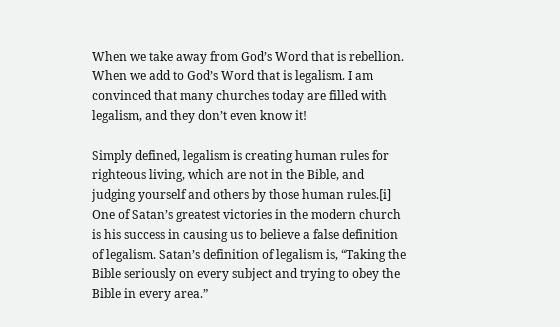When we take away from God’s Word that is rebellion. When we add to God’s Word that is legalism. I am convinced that many churches today are filled with legalism, and they don’t even know it!

Simply defined, legalism is creating human rules for righteous living, which are not in the Bible, and judging yourself and others by those human rules.[i] One of Satan’s greatest victories in the modern church is his success in causing us to believe a false definition of legalism. Satan’s definition of legalism is, “Taking the Bible seriously on every subject and trying to obey the Bible in every area.”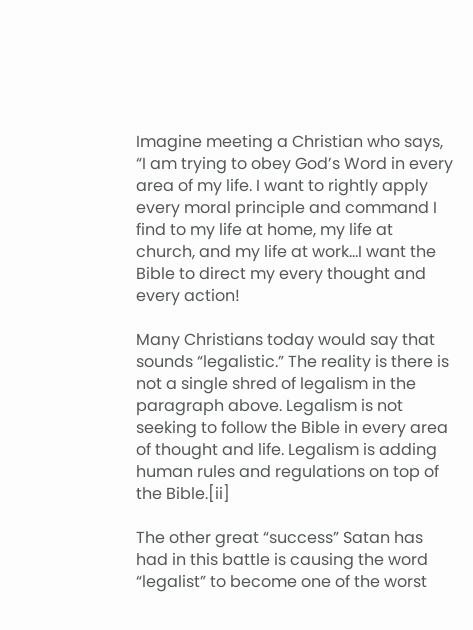Imagine meeting a Christian who says, “I am trying to obey God’s Word in every area of my life. I want to rightly apply every moral principle and command I find to my life at home, my life at church, and my life at work…I want the Bible to direct my every thought and every action!

Many Christians today would say that sounds “legalistic.” The reality is there is not a single shred of legalism in the paragraph above. Legalism is not seeking to follow the Bible in every area of thought and life. Legalism is adding human rules and regulations on top of the Bible.[ii]

The other great “success” Satan has had in this battle is causing the word “legalist” to become one of the worst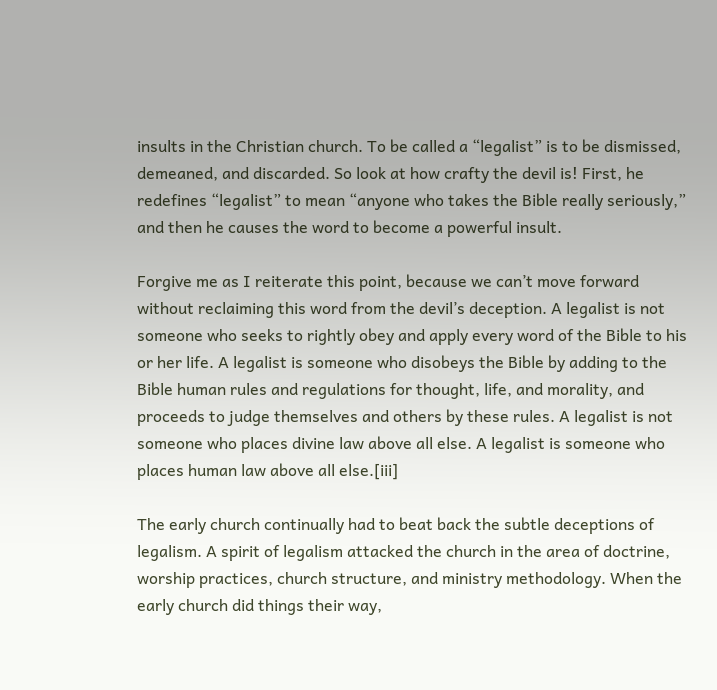insults in the Christian church. To be called a “legalist” is to be dismissed, demeaned, and discarded. So look at how crafty the devil is! First, he redefines “legalist” to mean “anyone who takes the Bible really seriously,” and then he causes the word to become a powerful insult.

Forgive me as I reiterate this point, because we can’t move forward without reclaiming this word from the devil’s deception. A legalist is not someone who seeks to rightly obey and apply every word of the Bible to his or her life. A legalist is someone who disobeys the Bible by adding to the Bible human rules and regulations for thought, life, and morality, and proceeds to judge themselves and others by these rules. A legalist is not someone who places divine law above all else. A legalist is someone who places human law above all else.[iii]

The early church continually had to beat back the subtle deceptions of legalism. A spirit of legalism attacked the church in the area of doctrine, worship practices, church structure, and ministry methodology. When the early church did things their way,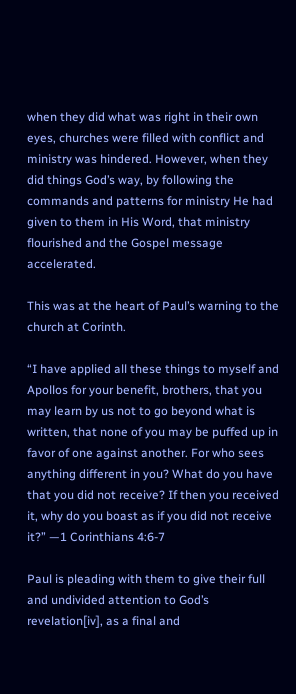when they did what was right in their own eyes, churches were filled with conflict and ministry was hindered. However, when they did things God’s way, by following the commands and patterns for ministry He had given to them in His Word, that ministry flourished and the Gospel message accelerated.

This was at the heart of Paul’s warning to the church at Corinth.

“I have applied all these things to myself and Apollos for your benefit, brothers, that you may learn by us not to go beyond what is written, that none of you may be puffed up in favor of one against another. For who sees anything different in you? What do you have that you did not receive? If then you received it, why do you boast as if you did not receive it?” —1 Corinthians 4:6-7

Paul is pleading with them to give their full and undivided attention to God’s revelation[iv], as a final and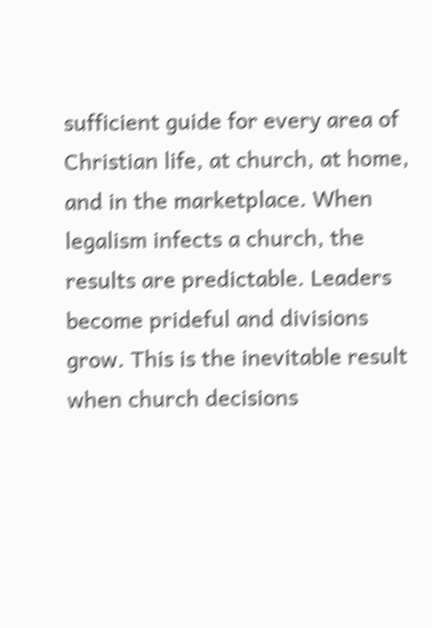sufficient guide for every area of Christian life, at church, at home, and in the marketplace. When legalism infects a church, the results are predictable. Leaders become prideful and divisions grow. This is the inevitable result when church decisions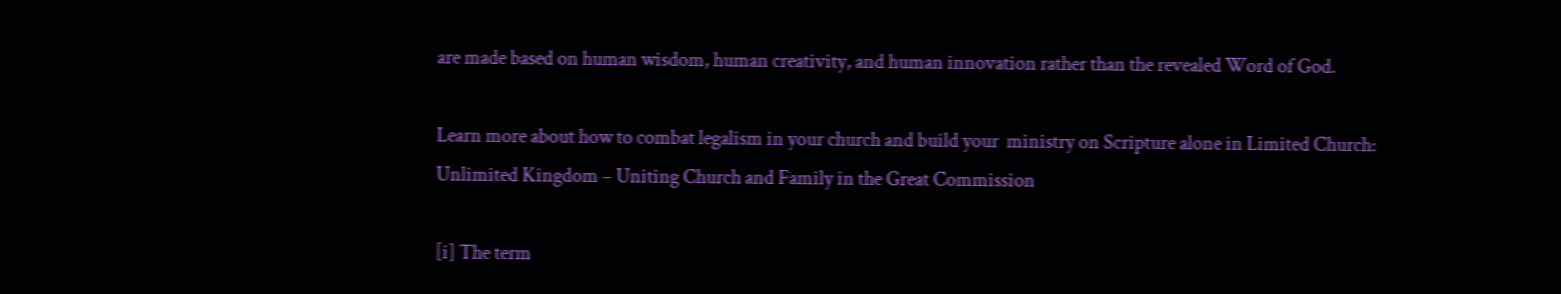are made based on human wisdom, human creativity, and human innovation rather than the revealed Word of God.

Learn more about how to combat legalism in your church and build your  ministry on Scripture alone in Limited Church: Unlimited Kingdom – Uniting Church and Family in the Great Commission

[i] The term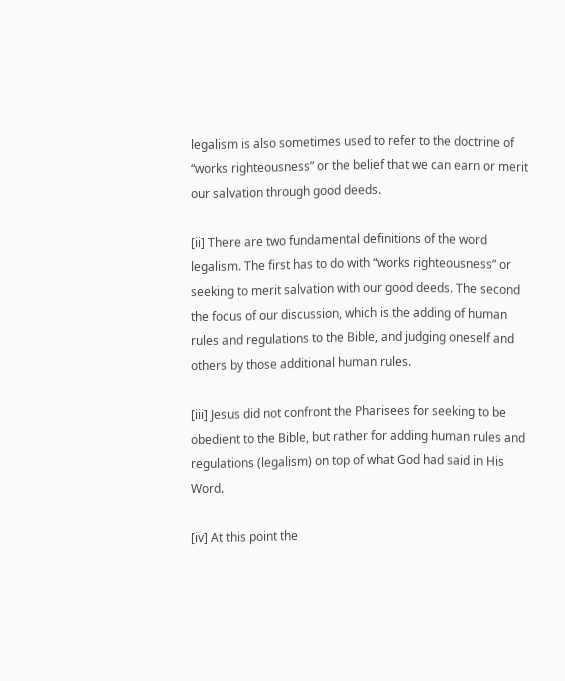legalism is also sometimes used to refer to the doctrine of “works righteousness” or the belief that we can earn or merit our salvation through good deeds.

[ii] There are two fundamental definitions of the word legalism. The first has to do with “works righteousness” or seeking to merit salvation with our good deeds. The second the focus of our discussion, which is the adding of human rules and regulations to the Bible, and judging oneself and others by those additional human rules.

[iii] Jesus did not confront the Pharisees for seeking to be obedient to the Bible, but rather for adding human rules and regulations (legalism) on top of what God had said in His Word.

[iv] At this point the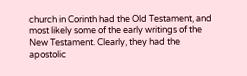church in Corinth had the Old Testament, and most likely some of the early writings of the New Testament. Clearly, they had the apostolic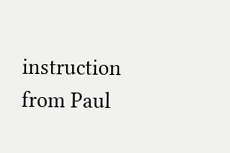instruction from Paul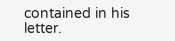contained in his letter.